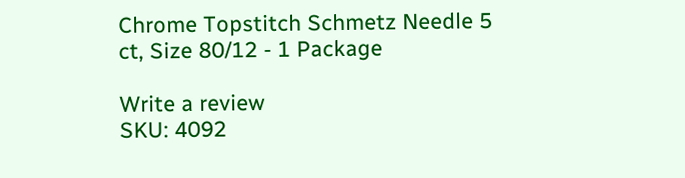Chrome Topstitch Schmetz Needle 5 ct, Size 80/12 - 1 Package

Write a review
SKU: 4092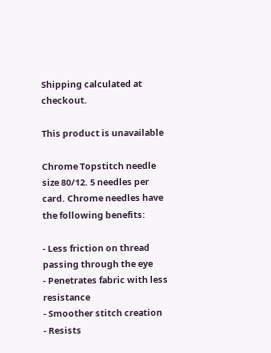Shipping calculated at checkout.

This product is unavailable

Chrome Topstitch needle size 80/12. 5 needles per card. Chrome needles have the following benefits:

- Less friction on thread passing through the eye
- Penetrates fabric with less resistance
- Smoother stitch creation
- Resists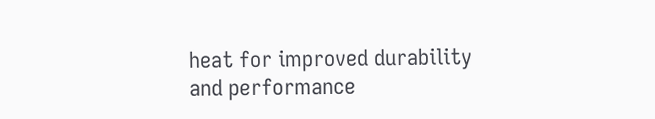heat for improved durability and performance